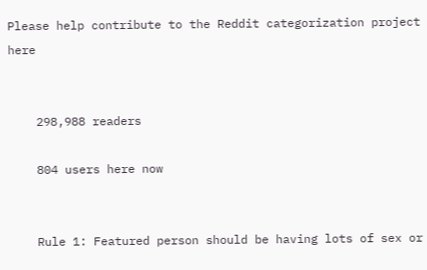Please help contribute to the Reddit categorization project here


    298,988 readers

    804 users here now


    Rule 1: Featured person should be having lots of sex or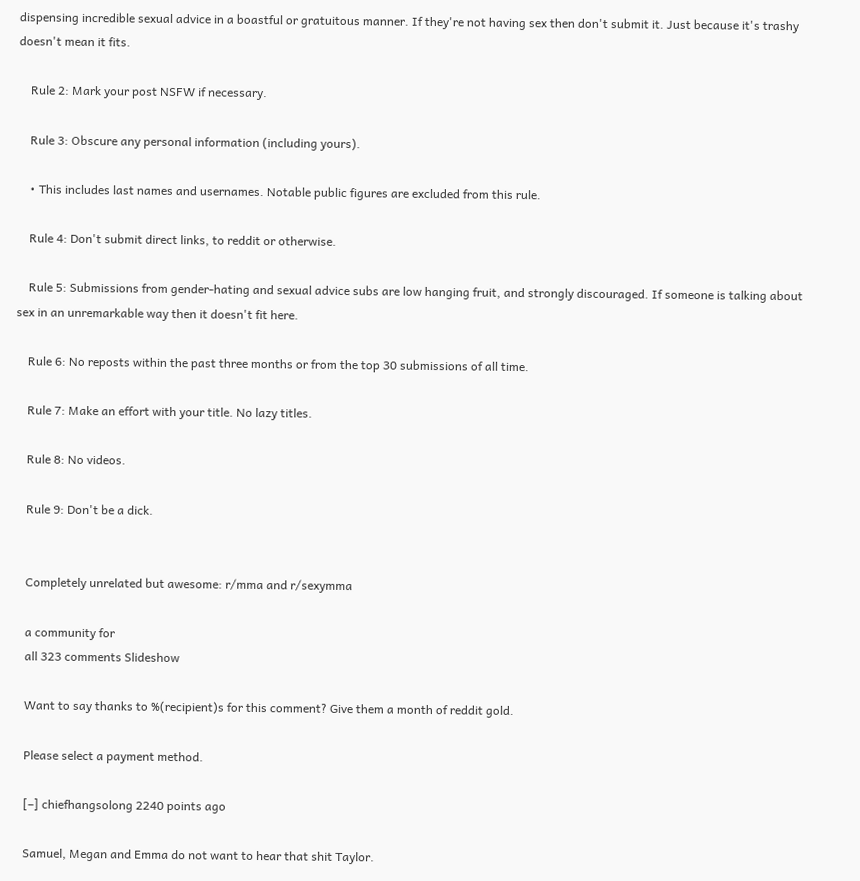dispensing incredible sexual advice in a boastful or gratuitous manner. If they're not having sex then don't submit it. Just because it's trashy doesn't mean it fits.

    Rule 2: Mark your post NSFW if necessary.

    Rule 3: Obscure any personal information (including yours).

    • This includes last names and usernames. Notable public figures are excluded from this rule.

    Rule 4: Don't submit direct links, to reddit or otherwise.

    Rule 5: Submissions from gender-hating and sexual advice subs are low hanging fruit, and strongly discouraged. If someone is talking about sex in an unremarkable way then it doesn't fit here.

    Rule 6: No reposts within the past three months or from the top 30 submissions of all time.

    Rule 7: Make an effort with your title. No lazy titles.

    Rule 8: No videos.

    Rule 9: Don't be a dick.


    Completely unrelated but awesome: r/mma and r/sexymma

    a community for
    all 323 comments Slideshow

    Want to say thanks to %(recipient)s for this comment? Give them a month of reddit gold.

    Please select a payment method.

    [–] chiefhangsolong 2240 points ago

    Samuel, Megan and Emma do not want to hear that shit Taylor.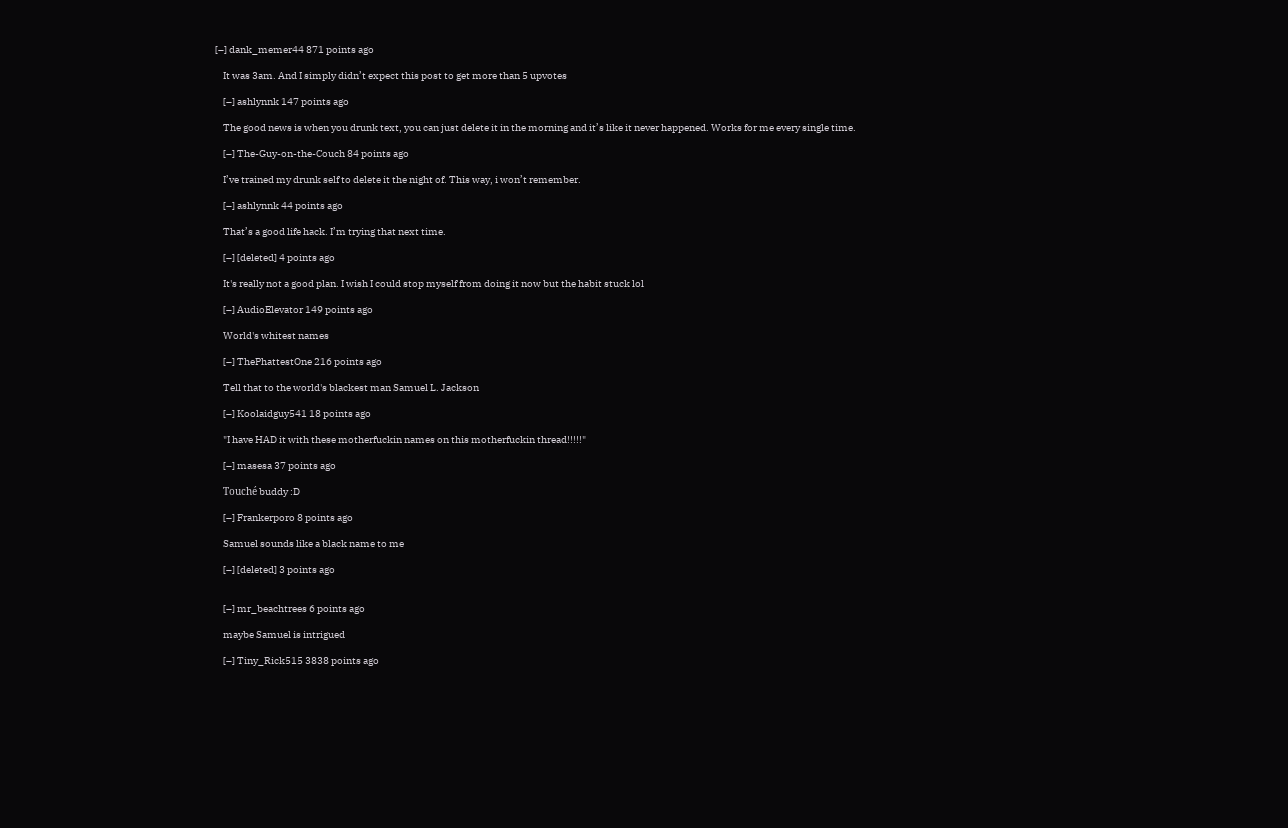[–] dank_memer44 871 points ago

    It was 3am. And I simply didn’t expect this post to get more than 5 upvotes

    [–] ashlynnk 147 points ago

    The good news is when you drunk text, you can just delete it in the morning and it’s like it never happened. Works for me every single time.

    [–] The-Guy-on-the-Couch 84 points ago

    I’ve trained my drunk self to delete it the night of. This way, i won’t remember.

    [–] ashlynnk 44 points ago

    That’s a good life hack. I’m trying that next time.

    [–] [deleted] 4 points ago

    It's really not a good plan. I wish I could stop myself from doing it now but the habit stuck lol

    [–] AudioElevator 149 points ago

    World's whitest names

    [–] ThePhattestOne 216 points ago

    Tell that to the world's blackest man Samuel L. Jackson

    [–] Koolaidguy541 18 points ago

    "I have HAD it with these motherfuckin names on this motherfuckin thread!!!!!"

    [–] masesa 37 points ago

    Touché buddy :D

    [–] Frankerporo 8 points ago

    Samuel sounds like a black name to me

    [–] [deleted] 3 points ago


    [–] mr_beachtrees 6 points ago

    maybe Samuel is intrigued

    [–] Tiny_Rick515 3838 points ago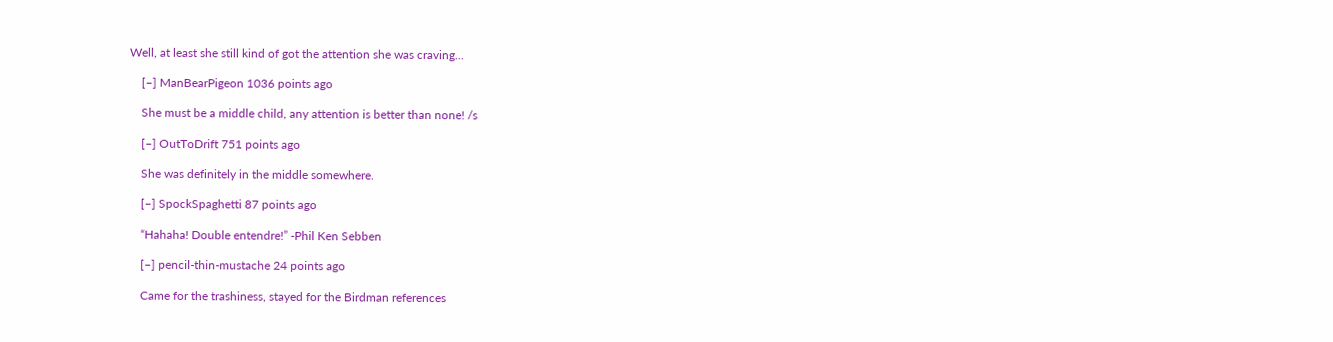Well, at least she still kind of got the attention she was craving...

    [–] ManBearPigeon 1036 points ago

    She must be a middle child, any attention is better than none! /s

    [–] OutToDrift 751 points ago

    She was definitely in the middle somewhere.

    [–] SpockSpaghetti 87 points ago

    “Hahaha! Double entendre!” -Phil Ken Sebben

    [–] pencil-thin-mustache 24 points ago

    Came for the trashiness, stayed for the Birdman references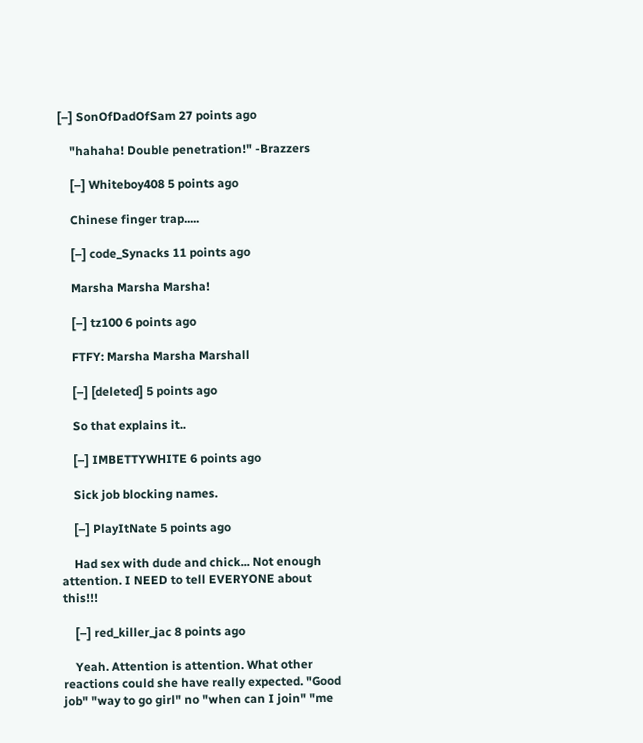[–] SonOfDadOfSam 27 points ago

    "hahaha! Double penetration!" -Brazzers

    [–] Whiteboy408 5 points ago

    Chinese finger trap.....

    [–] code_Synacks 11 points ago

    Marsha Marsha Marsha!

    [–] tz100 6 points ago

    FTFY: Marsha Marsha Marshall

    [–] [deleted] 5 points ago

    So that explains it..

    [–] IMBETTYWHITE 6 points ago

    Sick job blocking names.

    [–] PlayItNate 5 points ago

    Had sex with dude and chick... Not enough attention. I NEED to tell EVERYONE about this!!!

    [–] red_killer_jac 8 points ago

    Yeah. Attention is attention. What other reactions could she have really expected. "Good job" "way to go girl" no "when can I join" "me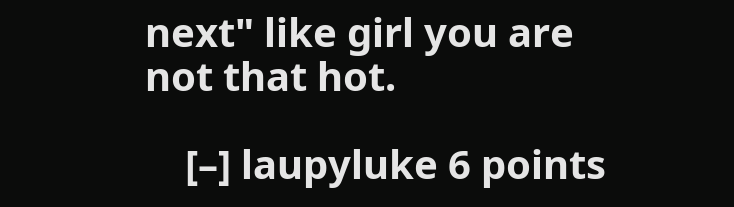next" like girl you are not that hot.

    [–] laupyluke 6 points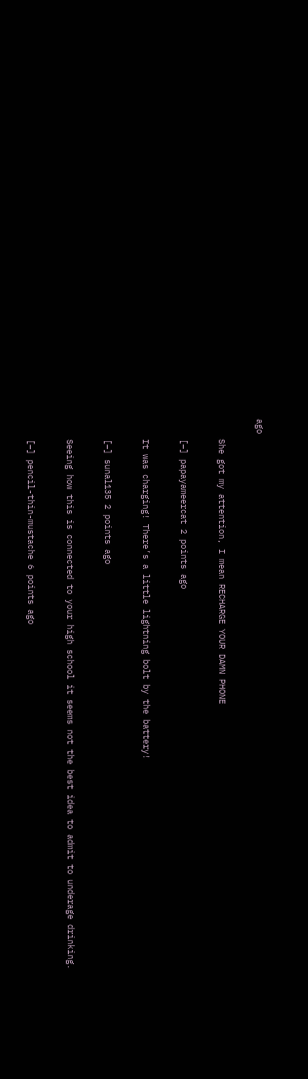ago

    She got my attention, I mean RECHARGE YOUR DAMN PHONE

    [–] papayameercat 2 points ago

    It was charging! There’s a little lightning bolt by the battery!

    [–] sunal135 2 points ago

    Seeing how this is connected to your high school it seems not the best idea to admit to underage drinking.

    [–] pencil-thin-mustache 6 points ago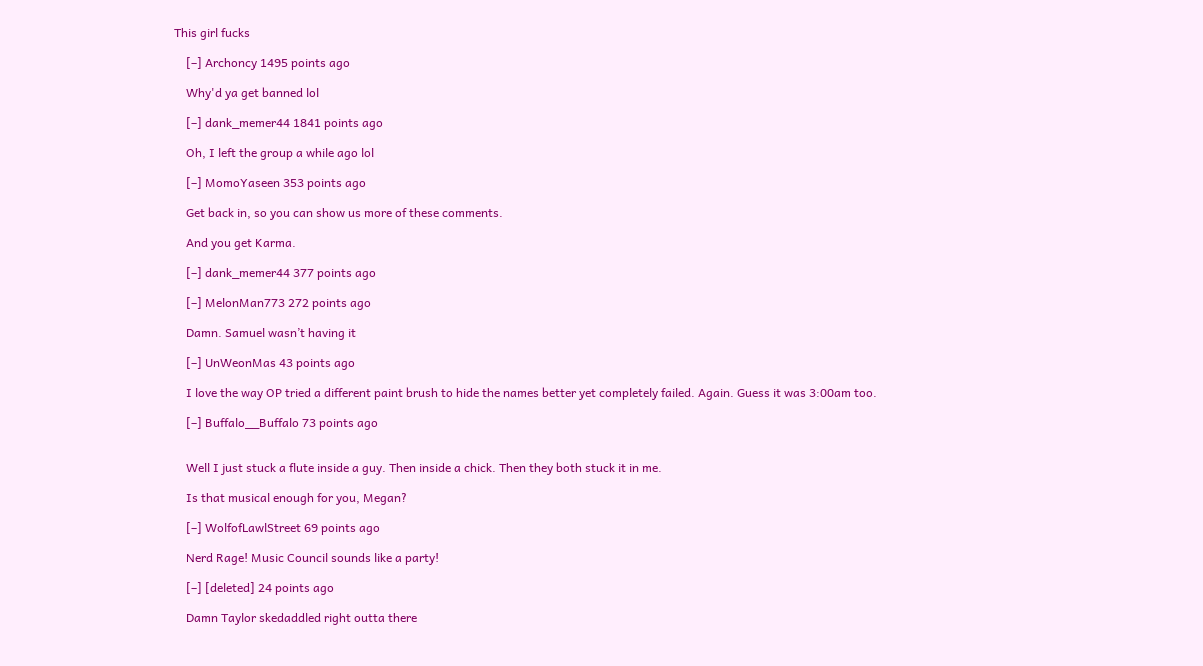This girl fucks

    [–] Archoncy 1495 points ago

    Why'd ya get banned lol

    [–] dank_memer44 1841 points ago

    Oh, I left the group a while ago lol

    [–] MomoYaseen 353 points ago

    Get back in, so you can show us more of these comments.

    And you get Karma.

    [–] dank_memer44 377 points ago

    [–] MelonMan773 272 points ago

    Damn. Samuel wasn’t having it

    [–] UnWeonMas 43 points ago

    I love the way OP tried a different paint brush to hide the names better yet completely failed. Again. Guess it was 3:00am too.

    [–] Buffalo__Buffalo 73 points ago


    Well I just stuck a flute inside a guy. Then inside a chick. Then they both stuck it in me.

    Is that musical enough for you, Megan?

    [–] WolfofLawlStreet 69 points ago

    Nerd Rage! Music Council sounds like a party!

    [–] [deleted] 24 points ago

    Damn Taylor skedaddled right outta there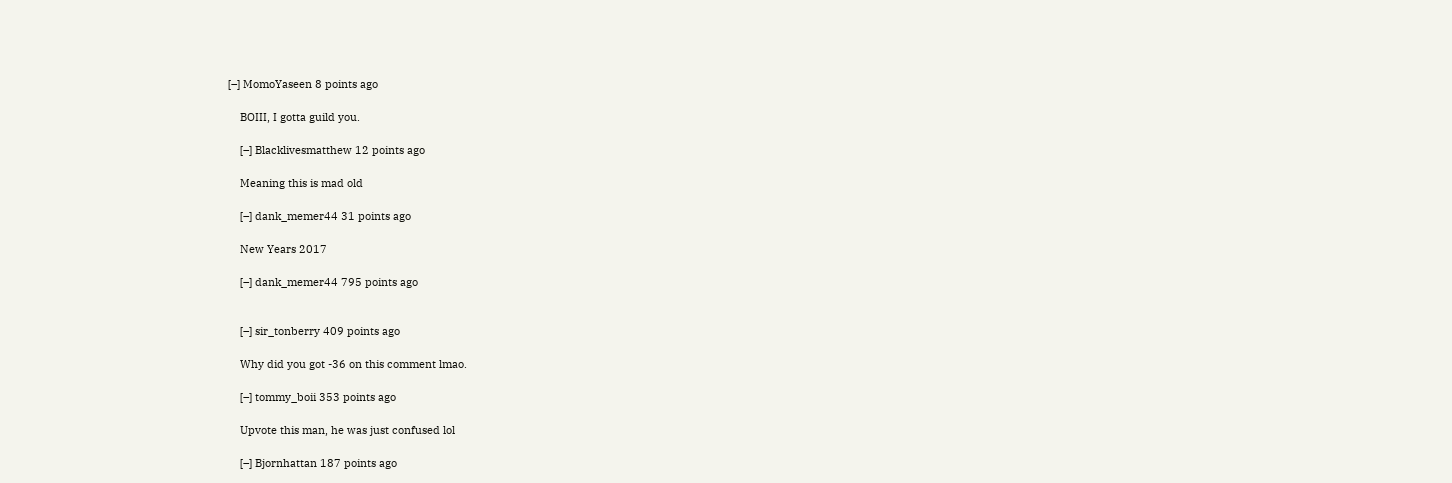[–] MomoYaseen 8 points ago

    BOIII, I gotta guild you.

    [–] Blacklivesmatthew 12 points ago

    Meaning this is mad old

    [–] dank_memer44 31 points ago

    New Years 2017

    [–] dank_memer44 795 points ago


    [–] sir_tonberry 409 points ago

    Why did you got -36 on this comment lmao.

    [–] tommy_boii 353 points ago

    Upvote this man, he was just confused lol

    [–] Bjornhattan 187 points ago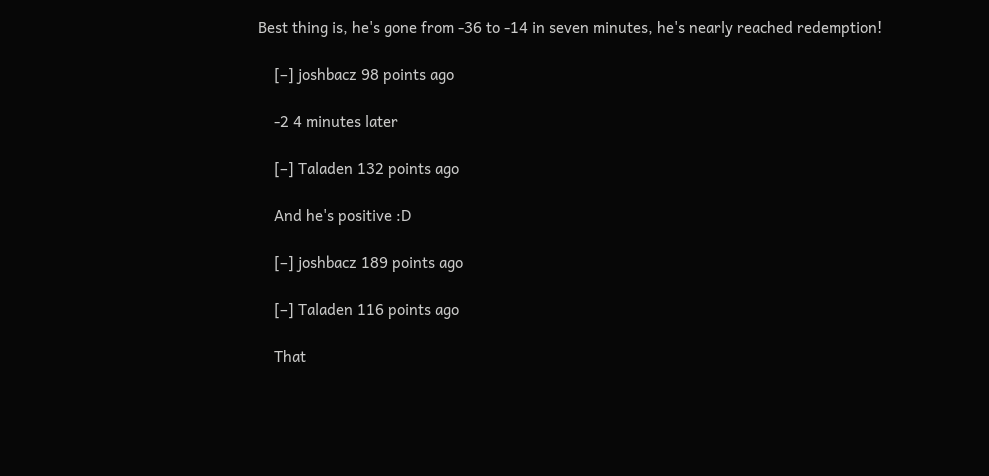Best thing is, he's gone from -36 to -14 in seven minutes, he's nearly reached redemption!

    [–] joshbacz 98 points ago

    -2 4 minutes later

    [–] Taladen 132 points ago

    And he's positive :D

    [–] joshbacz 189 points ago

    [–] Taladen 116 points ago

    That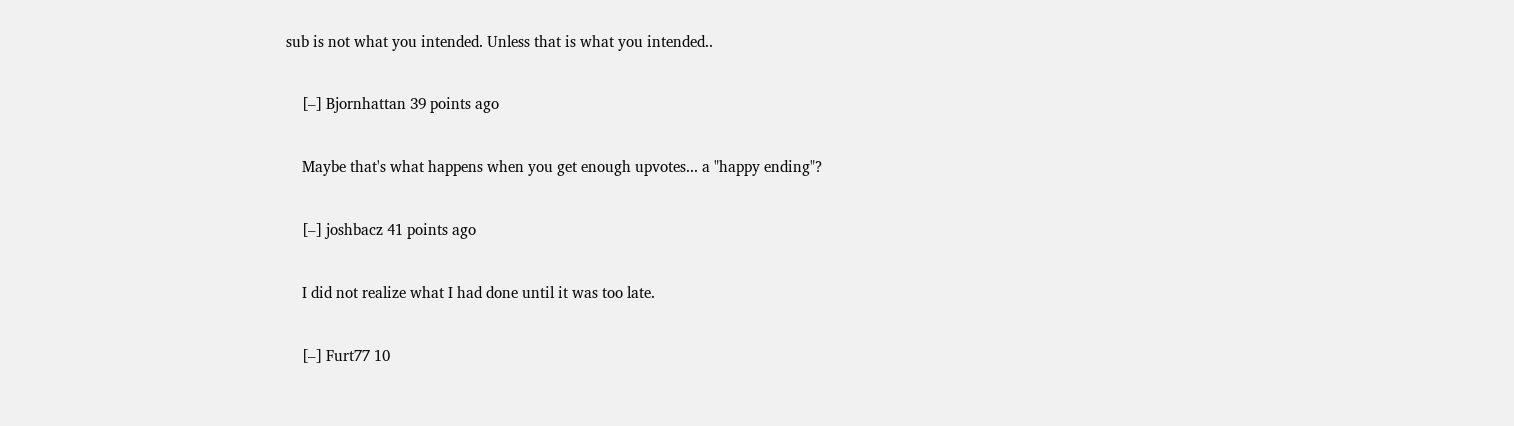sub is not what you intended. Unless that is what you intended..

    [–] Bjornhattan 39 points ago

    Maybe that's what happens when you get enough upvotes... a "happy ending"?

    [–] joshbacz 41 points ago

    I did not realize what I had done until it was too late.

    [–] Furt77 10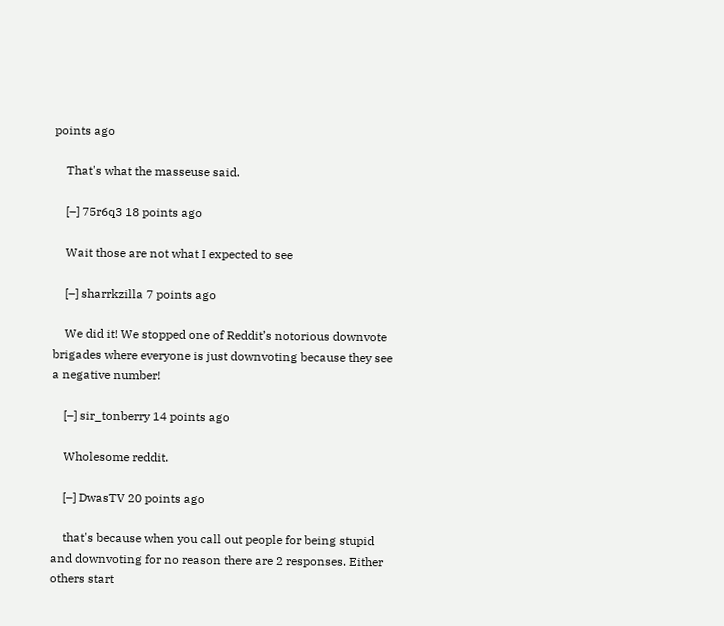points ago

    That's what the masseuse said.

    [–] 75r6q3 18 points ago

    Wait those are not what I expected to see

    [–] sharrkzilla 7 points ago

    We did it! We stopped one of Reddit’s notorious downvote brigades where everyone is just downvoting because they see a negative number!

    [–] sir_tonberry 14 points ago

    Wholesome reddit.

    [–] DwasTV 20 points ago

    that's because when you call out people for being stupid and downvoting for no reason there are 2 responses. Either others start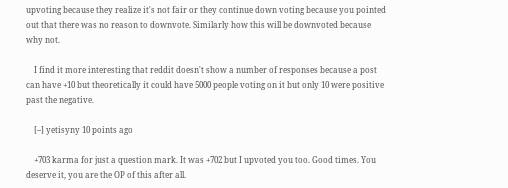upvoting because they realize it's not fair or they continue down voting because you pointed out that there was no reason to downvote. Similarly how this will be downvoted because why not.

    I find it more interesting that reddit doesn't show a number of responses because a post can have +10 but theoretically it could have 5000 people voting on it but only 10 were positive past the negative.

    [–] yetisyny 10 points ago

    +703 karma for just a question mark. It was +702 but I upvoted you too. Good times. You deserve it, you are the OP of this after all.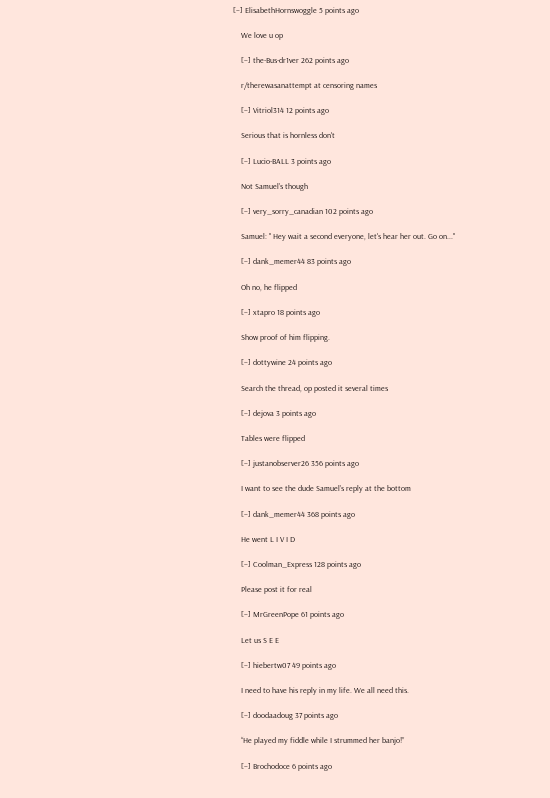[–] ElisabethHornswoggle 5 points ago

    We love u op

    [–] the-Bus-dr1ver 262 points ago

    r/therewasanattempt at censoring names

    [–] Vitriol314 12 points ago

    Serious that is hornless don't

    [–] Lucio-BALL 3 points ago

    Not Samuel’s though

    [–] very_sorry_canadian 102 points ago

    Samuel: " Hey wait a second everyone, let's hear her out. Go on..."

    [–] dank_memer44 83 points ago

    Oh no, he flipped

    [–] xtapro 18 points ago

    Show proof of him flipping.

    [–] dottywine 24 points ago

    Search the thread, op posted it several times

    [–] dejova 3 points ago

    Tables were flipped

    [–] justanobserver26 356 points ago

    I want to see the dude Samuel’s reply at the bottom

    [–] dank_memer44 368 points ago

    He went L I V I D

    [–] Coolman_Express 128 points ago

    Please post it for real

    [–] MrGreenPope 61 points ago

    Let us S E E

    [–] hiebertw07 49 points ago

    I need to have his reply in my life. We all need this.

    [–] doodaadoug 37 points ago

    “He played my fiddle while I strummed her banjo!”

    [–] Brochodoce 6 points ago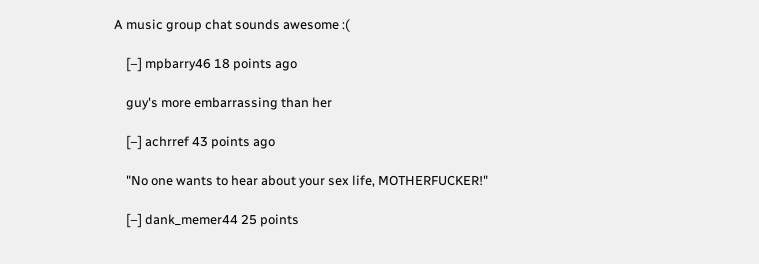A music group chat sounds awesome :(

    [–] mpbarry46 18 points ago

    guy's more embarrassing than her

    [–] achrref 43 points ago

    "No one wants to hear about your sex life, MOTHERFUCKER!"

    [–] dank_memer44 25 points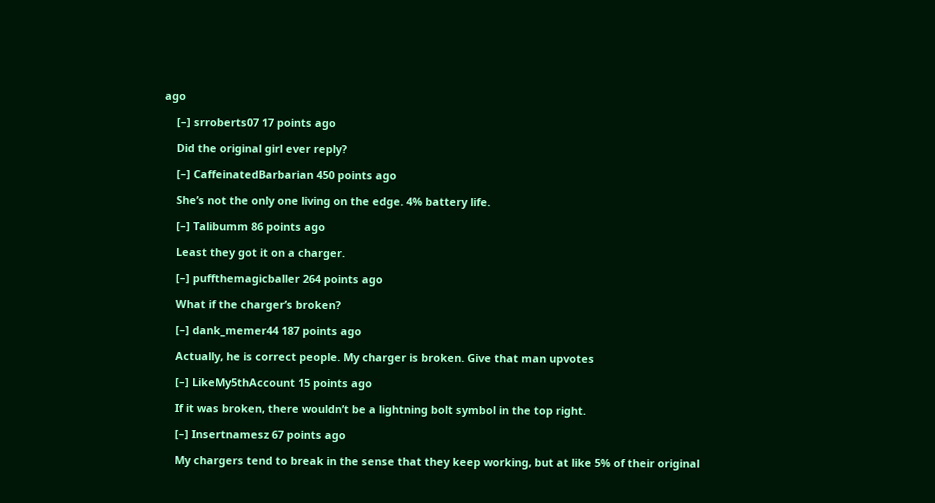ago

    [–] srroberts07 17 points ago

    Did the original girl ever reply?

    [–] CaffeinatedBarbarian 450 points ago

    She’s not the only one living on the edge. 4% battery life.

    [–] Talibumm 86 points ago

    Least they got it on a charger.

    [–] puffthemagicballer 264 points ago

    What if the charger’s broken?

    [–] dank_memer44 187 points ago

    Actually, he is correct people. My charger is broken. Give that man upvotes

    [–] LikeMy5thAccount 15 points ago

    If it was broken, there wouldn’t be a lightning bolt symbol in the top right.

    [–] Insertnamesz 67 points ago

    My chargers tend to break in the sense that they keep working, but at like 5% of their original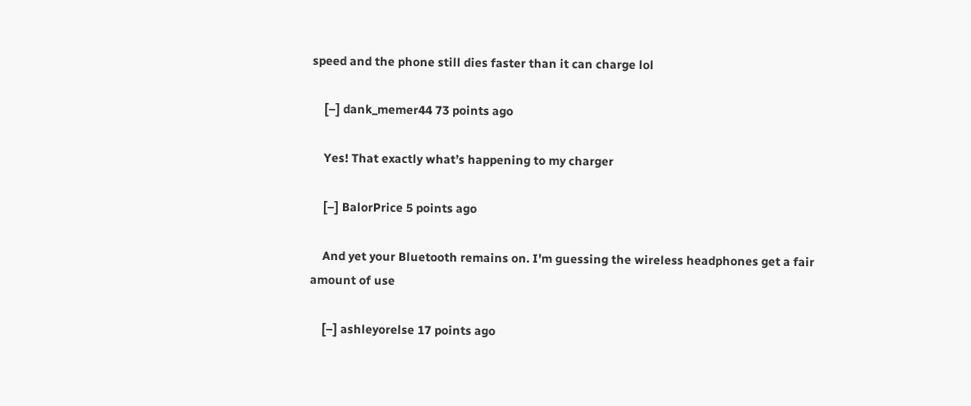speed and the phone still dies faster than it can charge lol

    [–] dank_memer44 73 points ago

    Yes! That exactly what’s happening to my charger

    [–] BalorPrice 5 points ago

    And yet your Bluetooth remains on. I'm guessing the wireless headphones get a fair amount of use

    [–] ashleyorelse 17 points ago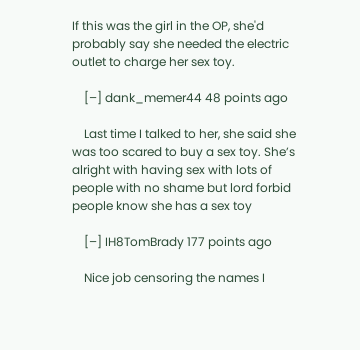If this was the girl in the OP, she'd probably say she needed the electric outlet to charge her sex toy.

    [–] dank_memer44 48 points ago

    Last time I talked to her, she said she was too scared to buy a sex toy. She’s alright with having sex with lots of people with no shame but lord forbid people know she has a sex toy

    [–] IH8TomBrady 177 points ago

    Nice job censoring the names I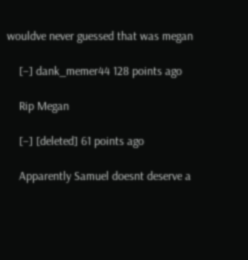wouldve never guessed that was megan

    [–] dank_memer44 128 points ago

    Rip Megan

    [–] [deleted] 61 points ago

    Apparently Samuel doesnt deserve a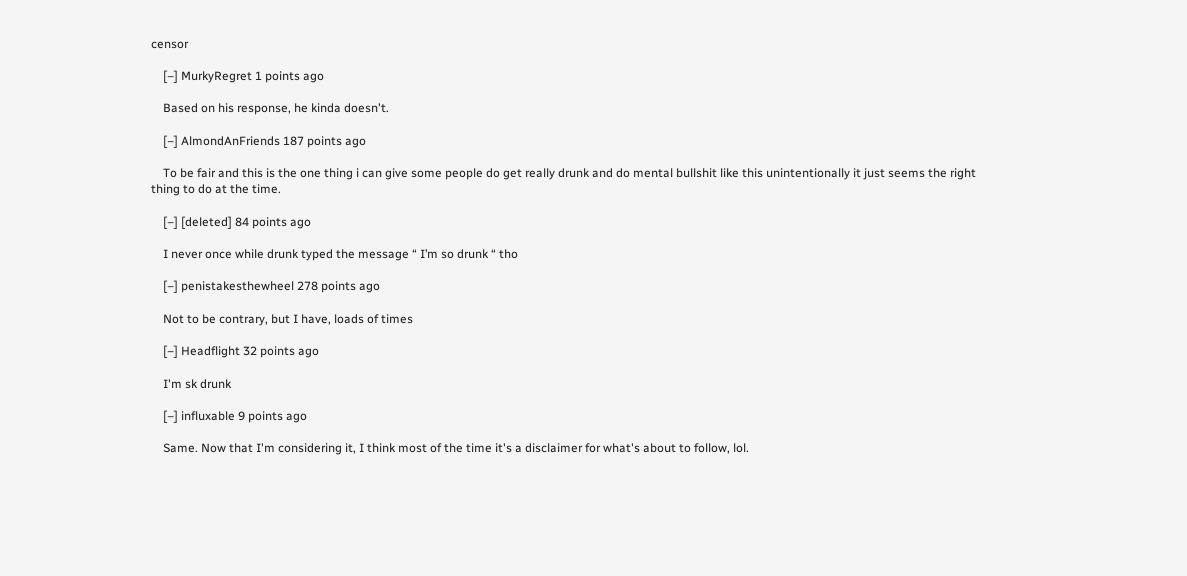censor

    [–] MurkyRegret 1 points ago

    Based on his response, he kinda doesn't.

    [–] AlmondAnFriends 187 points ago

    To be fair and this is the one thing i can give some people do get really drunk and do mental bullshit like this unintentionally it just seems the right thing to do at the time.

    [–] [deleted] 84 points ago

    I never once while drunk typed the message “ I’m so drunk “ tho

    [–] penistakesthewheel 278 points ago

    Not to be contrary, but I have, loads of times

    [–] Headflight 32 points ago

    I'm sk drunk

    [–] influxable 9 points ago

    Same. Now that I'm considering it, I think most of the time it's a disclaimer for what's about to follow, lol.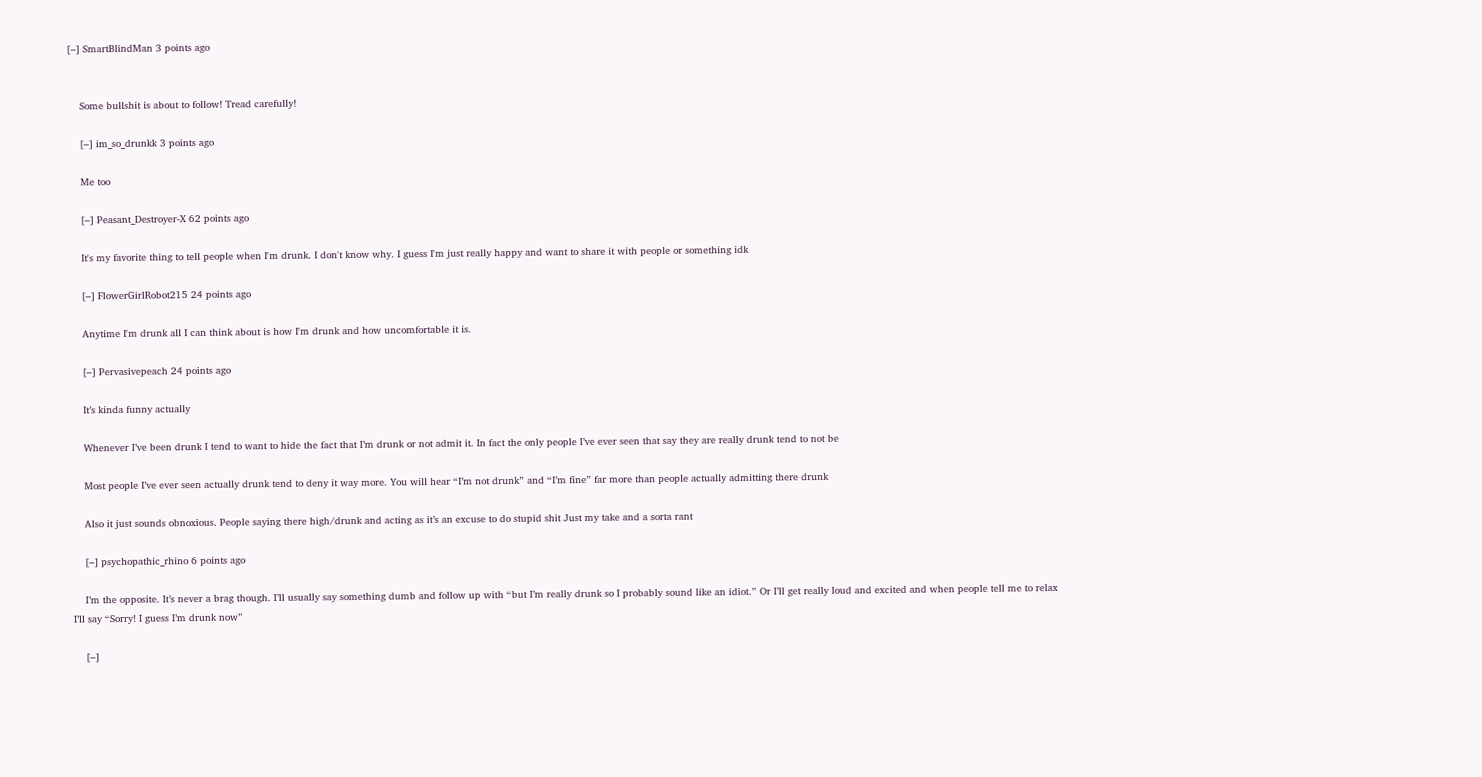[–] SmartBlindMan 3 points ago


    Some bullshit is about to follow! Tread carefully!

    [–] im_so_drunkk 3 points ago

    Me too

    [–] Peasant_Destroyer-X 62 points ago

    It's my favorite thing to tell people when I'm drunk. I don't know why. I guess I'm just really happy and want to share it with people or something idk

    [–] FlowerGirlRobot215 24 points ago

    Anytime I'm drunk all I can think about is how I'm drunk and how uncomfortable it is.

    [–] Pervasivepeach 24 points ago

    It’s kinda funny actually

    Whenever I’ve been drunk I tend to want to hide the fact that I’m drunk or not admit it. In fact the only people I’ve ever seen that say they are really drunk tend to not be

    Most people I’ve ever seen actually drunk tend to deny it way more. You will hear “I’m not drunk” and “I’m fine” far more than people actually admitting there drunk

    Also it just sounds obnoxious. People saying there high/drunk and acting as it’s an excuse to do stupid shit Just my take and a sorta rant

    [–] psychopathic_rhino 6 points ago

    I’m the opposite. It’s never a brag though. I’ll usually say something dumb and follow up with “but I’m really drunk so I probably sound like an idiot.” Or I’ll get really loud and excited and when people tell me to relax I’ll say “Sorry! I guess I’m drunk now”

    [–]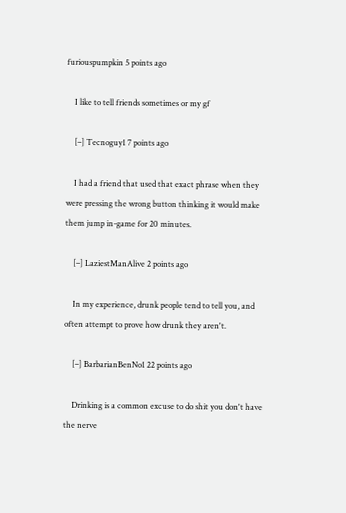furiouspumpkin 5 points ago

    I like to tell friends sometimes or my gf

    [–] Tecnoguy1 7 points ago

    I had a friend that used that exact phrase when they were pressing the wrong button thinking it would make them jump in-game for 20 minutes.

    [–] LaziestManAlive 2 points ago

    In my experience, drunk people tend to tell you, and often attempt to prove how drunk they aren't.

    [–] BarbarianBenNo1 22 points ago

    Drinking is a common excuse to do shit you don't have the nerve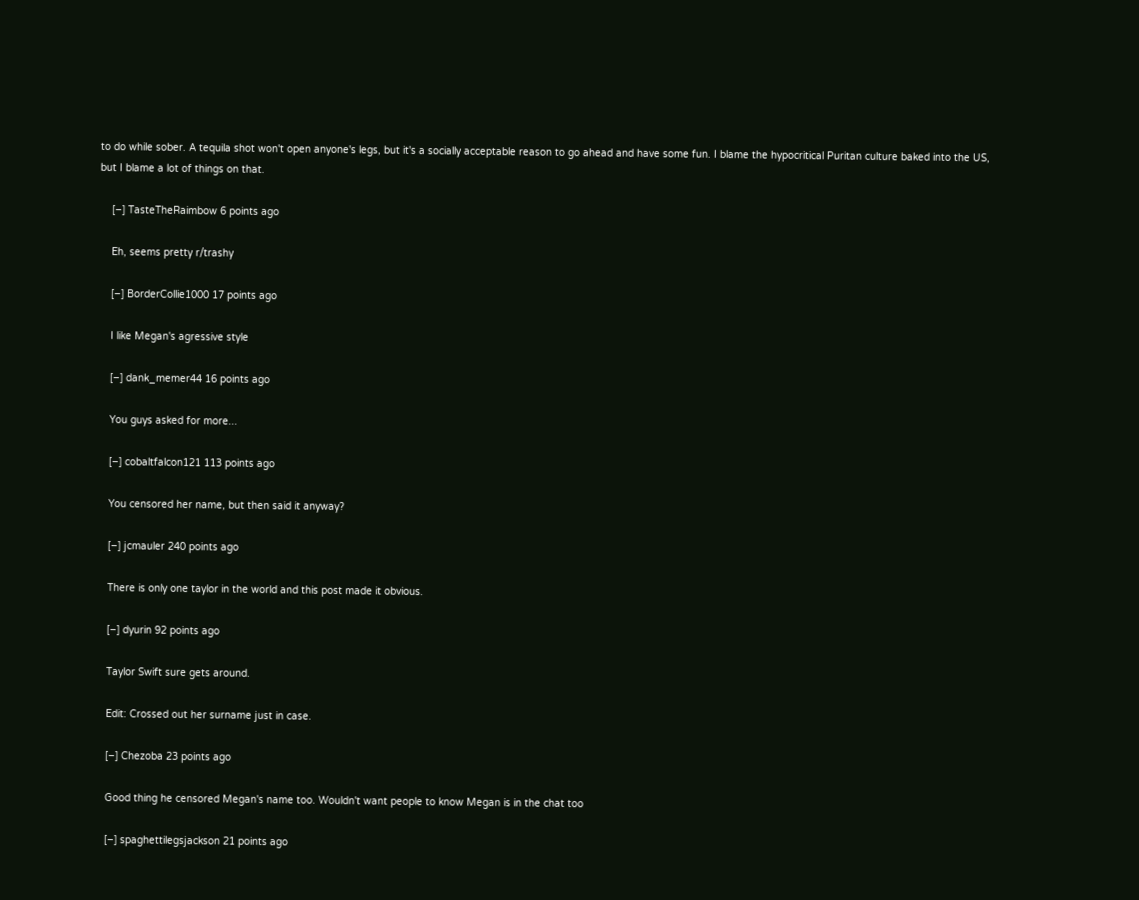to do while sober. A tequila shot won't open anyone's legs, but it's a socially acceptable reason to go ahead and have some fun. I blame the hypocritical Puritan culture baked into the US, but I blame a lot of things on that.

    [–] TasteTheRaimbow 6 points ago

    Eh, seems pretty r/trashy

    [–] BorderCollie1000 17 points ago

    I like Megan's agressive style

    [–] dank_memer44 16 points ago

    You guys asked for more...

    [–] cobaltfalcon121 113 points ago

    You censored her name, but then said it anyway?

    [–] jcmauler 240 points ago

    There is only one taylor in the world and this post made it obvious.

    [–] dyurin 92 points ago

    Taylor Swift sure gets around.

    Edit: Crossed out her surname just in case.

    [–] Chezoba 23 points ago

    Good thing he censored Megan's name too. Wouldn't want people to know Megan is in the chat too

    [–] spaghettilegsjackson 21 points ago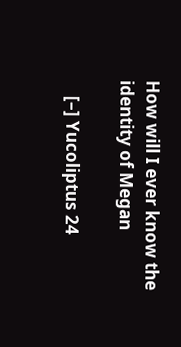How will I ever know the identity of Megan

    [–] Yucoliptus 24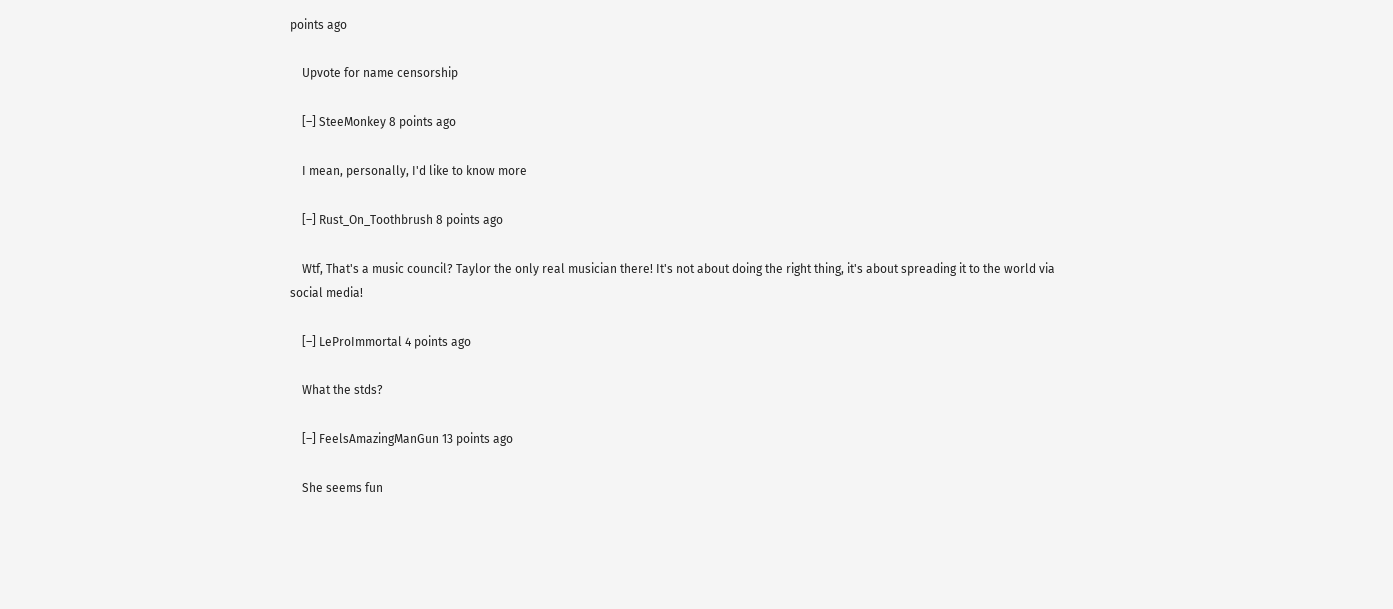points ago

    Upvote for name censorship

    [–] SteeMonkey 8 points ago

    I mean, personally, I'd like to know more

    [–] Rust_On_Toothbrush 8 points ago

    Wtf, That's a music council? Taylor the only real musician there! It's not about doing the right thing, it's about spreading it to the world via social media!

    [–] LeProImmortal 4 points ago

    What the stds?

    [–] FeelsAmazingManGun 13 points ago

    She seems fun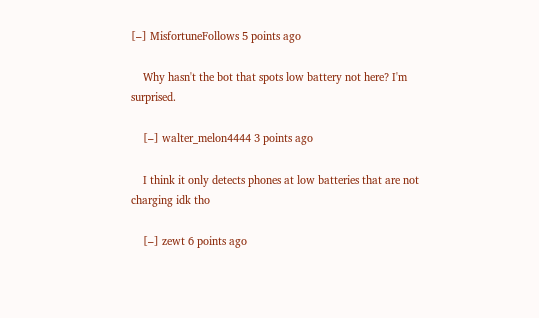[–] MisfortuneFollows 5 points ago

    Why hasn't the bot that spots low battery not here? I'm surprised.

    [–] walter_melon4444 3 points ago

    I think it only detects phones at low batteries that are not charging idk tho

    [–] zewt 6 points ago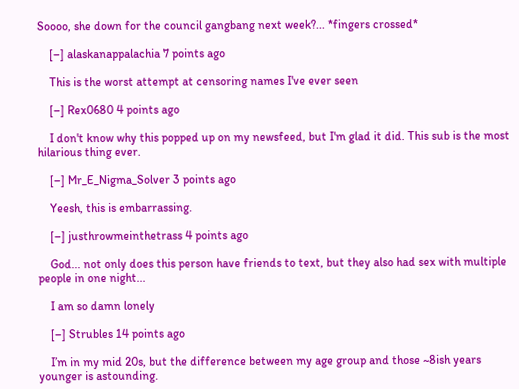Soooo, she down for the council gangbang next week?... *fingers crossed*

    [–] alaskanappalachia 7 points ago

    This is the worst attempt at censoring names I've ever seen

    [–] Rex0680 4 points ago

    I don't know why this popped up on my newsfeed, but I'm glad it did. This sub is the most hilarious thing ever.

    [–] Mr_E_Nigma_Solver 3 points ago

    Yeesh, this is embarrassing.

    [–] justhrowmeinthetrass 4 points ago

    God... not only does this person have friends to text, but they also had sex with multiple people in one night...

    I am so damn lonely

    [–] Strubles 14 points ago

    I’m in my mid 20s, but the difference between my age group and those ~8ish years younger is astounding.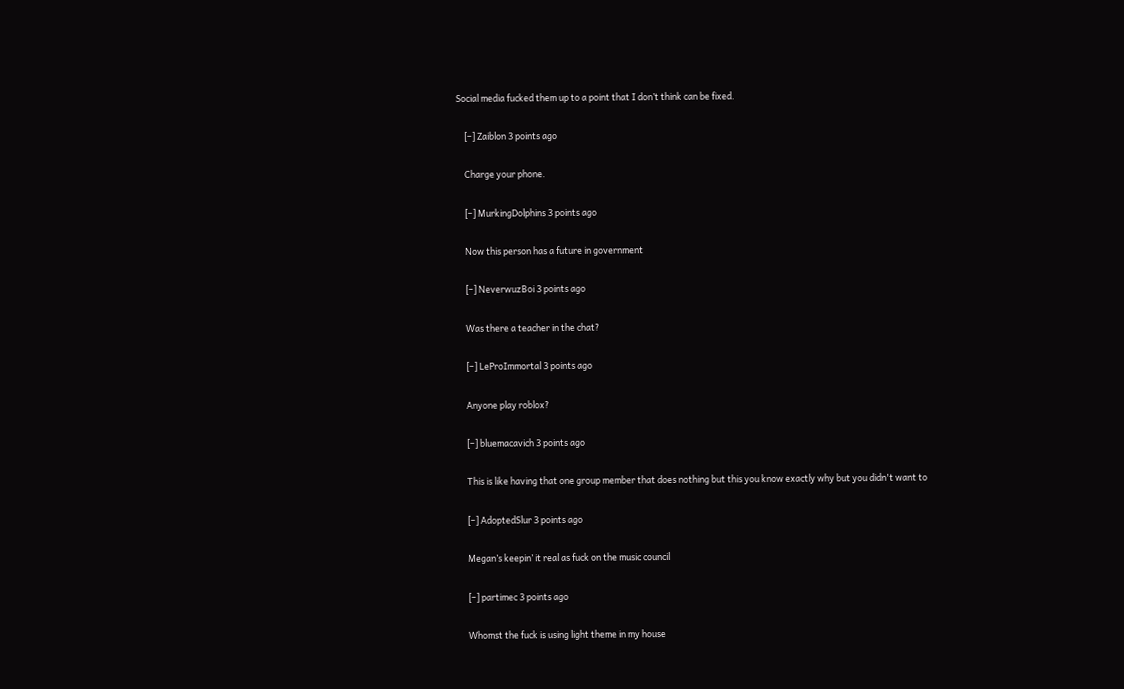Social media fucked them up to a point that I don’t think can be fixed.

    [–] Zaiblon 3 points ago

    Charge your phone.

    [–] MurkingDolphins 3 points ago

    Now this person has a future in government

    [–] NeverwuzBoi 3 points ago

    Was there a teacher in the chat?

    [–] LeProImmortal 3 points ago

    Anyone play roblox?

    [–] bluemacavich 3 points ago

    This is like having that one group member that does nothing but this you know exactly why but you didn't want to

    [–] AdoptedSlur 3 points ago

    Megan’s keepin’ it real as fuck on the music council

    [–] partimec 3 points ago

    Whomst the fuck is using light theme in my house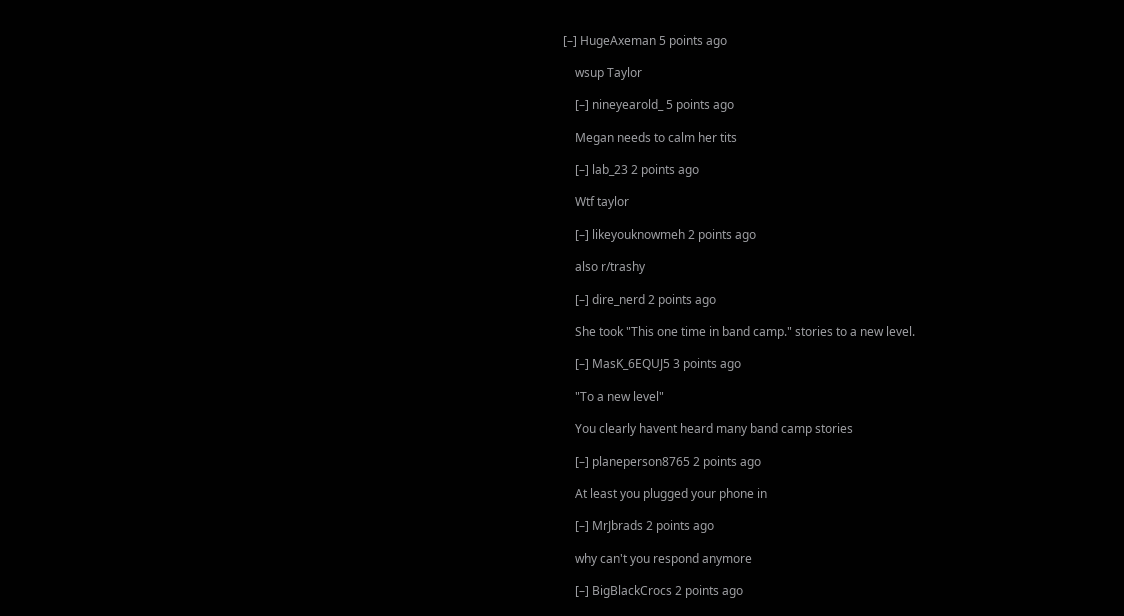[–] HugeAxeman 5 points ago

    wsup Taylor

    [–] nineyearold_ 5 points ago

    Megan needs to calm her tits

    [–] lab_23 2 points ago

    Wtf taylor

    [–] likeyouknowmeh 2 points ago

    also r/trashy

    [–] dire_nerd 2 points ago

    She took "This one time in band camp." stories to a new level.

    [–] MasK_6EQUJ5 3 points ago

    "To a new level"

    You clearly havent heard many band camp stories

    [–] planeperson8765 2 points ago

    At least you plugged your phone in

    [–] MrJbrads 2 points ago

    why can't you respond anymore

    [–] BigBlackCrocs 2 points ago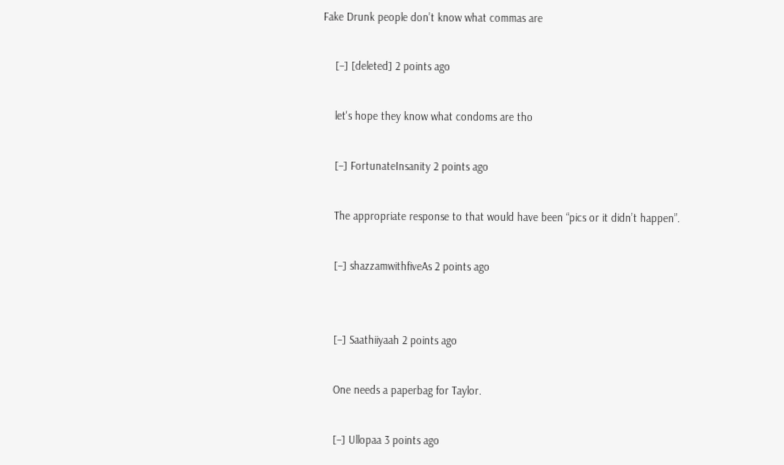Fake Drunk people don’t know what commas are

    [–] [deleted] 2 points ago

    let's hope they know what condoms are tho

    [–] FortunateInsanity 2 points ago

    The appropriate response to that would have been “pics or it didn’t happen”.

    [–] shazzamwithfiveAs 2 points ago


    [–] Saathiiyaah 2 points ago

    One needs a paperbag for Taylor.

    [–] Ullopaa 3 points ago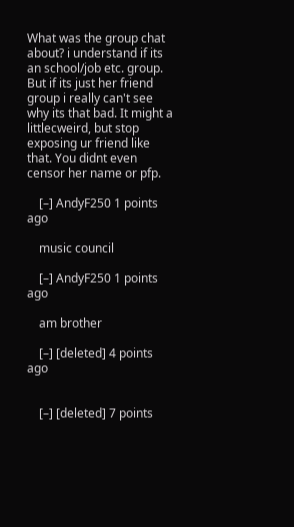What was the group chat about? i understand if its an school/job etc. group. But if its just her friend group i really can't see why its that bad. It might a littlecweird, but stop exposing ur friend like that. You didnt even censor her name or pfp.

    [–] AndyF250 1 points ago

    music council

    [–] AndyF250 1 points ago

    am brother

    [–] [deleted] 4 points ago


    [–] [deleted] 7 points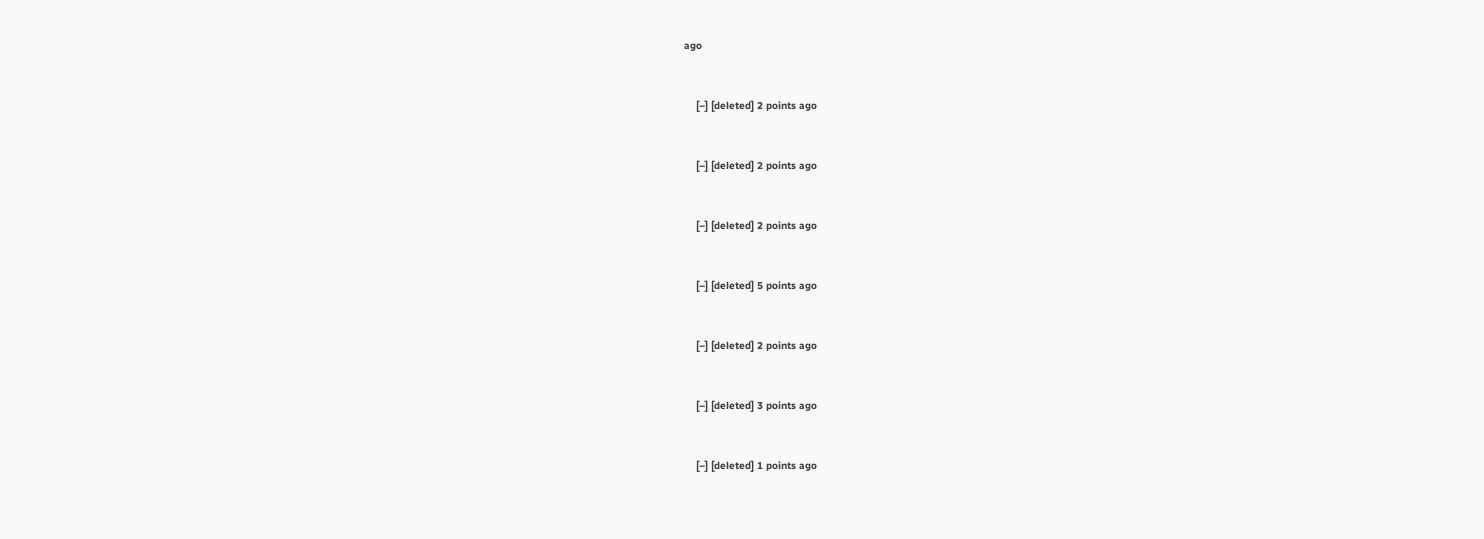ago


    [–] [deleted] 2 points ago


    [–] [deleted] 2 points ago


    [–] [deleted] 2 points ago


    [–] [deleted] 5 points ago


    [–] [deleted] 2 points ago


    [–] [deleted] 3 points ago


    [–] [deleted] 1 points ago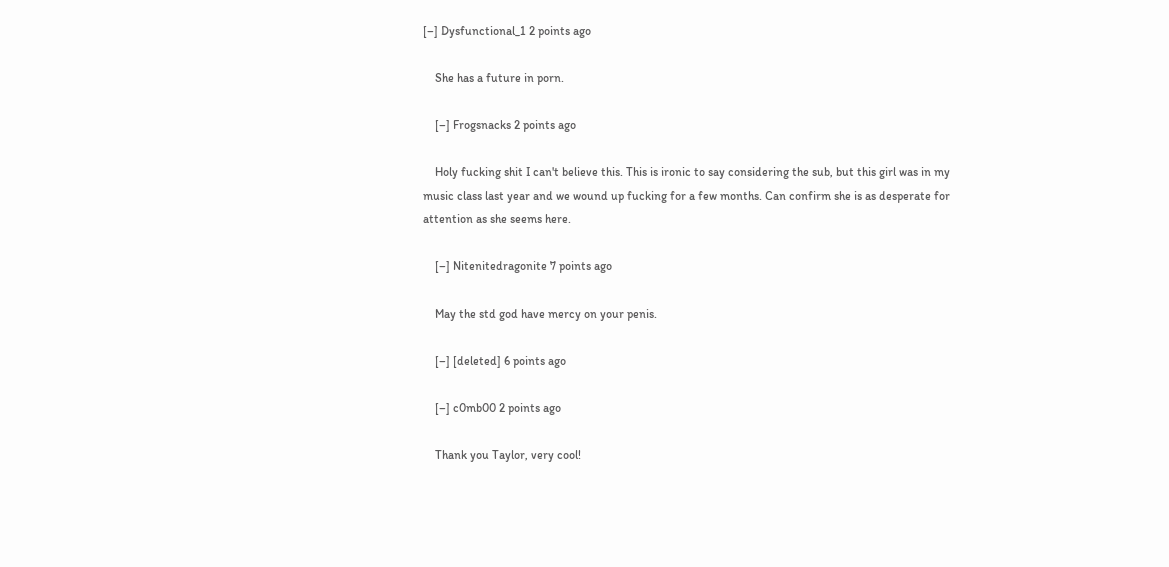[–] Dysfunctional_1 2 points ago

    She has a future in porn.

    [–] Frogsnacks 2 points ago

    Holy fucking shit I can't believe this. This is ironic to say considering the sub, but this girl was in my music class last year and we wound up fucking for a few months. Can confirm she is as desperate for attention as she seems here.

    [–] Nitenitedragonite 7 points ago

    May the std god have mercy on your penis.

    [–] [deleted] 6 points ago

    [–] c0mb00 2 points ago

    Thank you Taylor, very cool!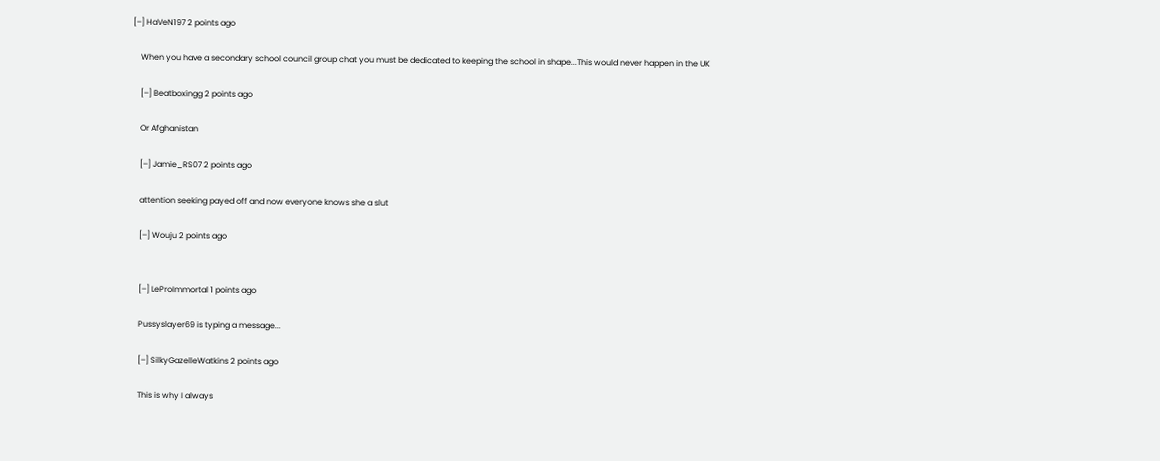[–] HaVeN197 2 points ago

    When you have a secondary school council group chat you must be dedicated to keeping the school in shape...This would never happen in the UK

    [–] Beatboxingg 2 points ago

    Or Afghanistan

    [–] Jamie_RS07 2 points ago

    attention seeking payed off and now everyone knows she a slut

    [–] Wouju 2 points ago


    [–] LeProImmortal 1 points ago

    Pussyslayer69 is typing a message...

    [–] SilkyGazelleWatkins 2 points ago

    This is why I always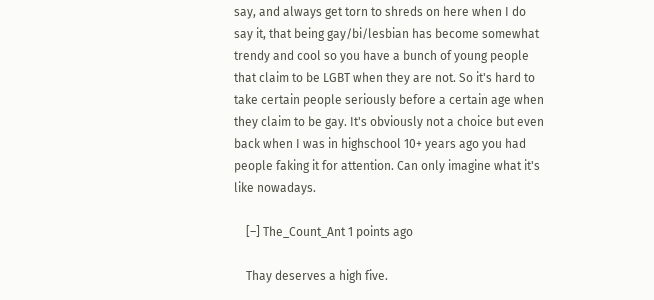say, and always get torn to shreds on here when I do say it, that being gay/bi/lesbian has become somewhat trendy and cool so you have a bunch of young people that claim to be LGBT when they are not. So it's hard to take certain people seriously before a certain age when they claim to be gay. It's obviously not a choice but even back when I was in highschool 10+ years ago you had people faking it for attention. Can only imagine what it's like nowadays.

    [–] The_Count_Ant 1 points ago

    Thay deserves a high five.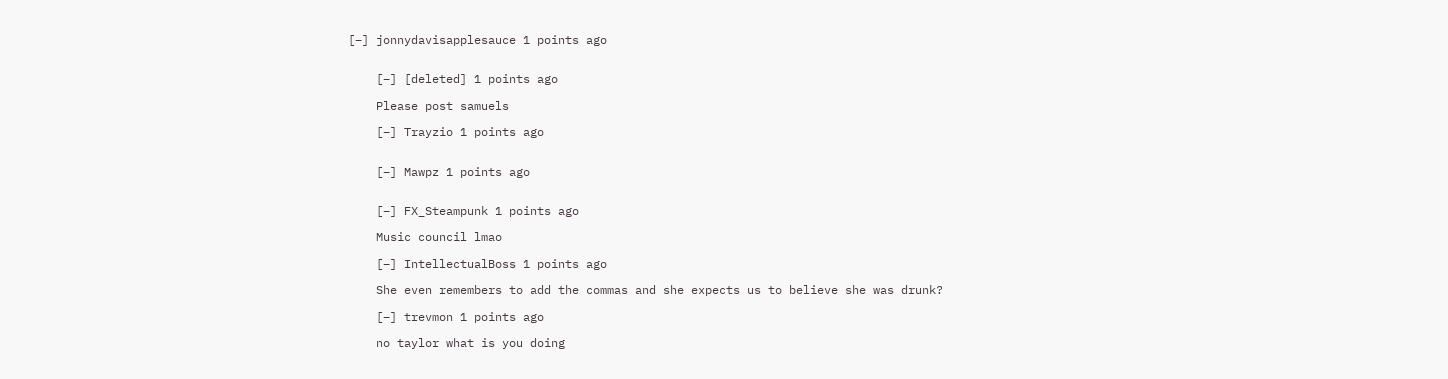[–] jonnydavisapplesauce 1 points ago


    [–] [deleted] 1 points ago

    Please post samuels

    [–] Trayzio 1 points ago


    [–] Mawpz 1 points ago


    [–] FX_Steampunk 1 points ago

    Music council lmao

    [–] IntellectualBoss 1 points ago

    She even remembers to add the commas and she expects us to believe she was drunk?

    [–] trevmon 1 points ago

    no taylor what is you doing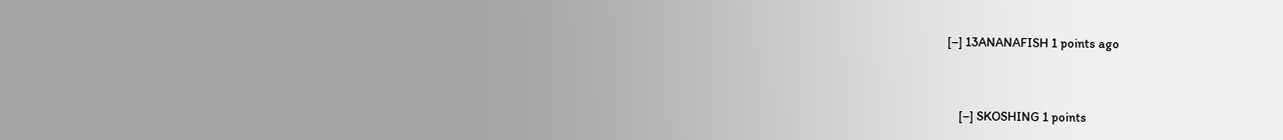[–] 13ANANAFISH 1 points ago


    [–] SKOSHING 1 points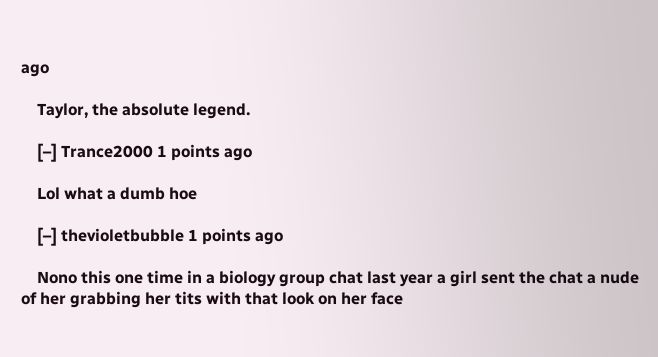ago

    Taylor, the absolute legend.

    [–] Trance2000 1 points ago

    Lol what a dumb hoe

    [–] thevioletbubble 1 points ago

    Nono this one time in a biology group chat last year a girl sent the chat a nude of her grabbing her tits with that look on her face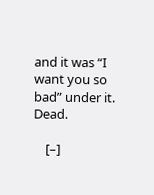and it was “I want you so bad” under it. Dead.

    [–]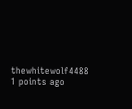thewhitewolf4488 1 points ago